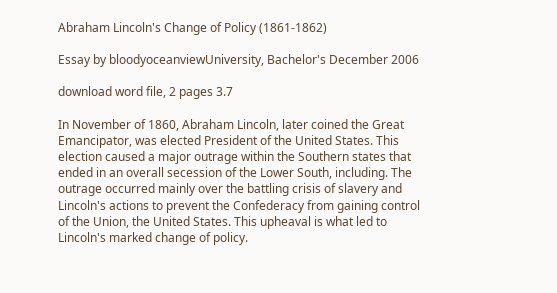Abraham Lincoln's Change of Policy (1861-1862)

Essay by bloodyoceanviewUniversity, Bachelor's December 2006

download word file, 2 pages 3.7

In November of 1860, Abraham Lincoln, later coined the Great Emancipator, was elected President of the United States. This election caused a major outrage within the Southern states that ended in an overall secession of the Lower South, including. The outrage occurred mainly over the battling crisis of slavery and Lincoln's actions to prevent the Confederacy from gaining control of the Union, the United States. This upheaval is what led to Lincoln's marked change of policy.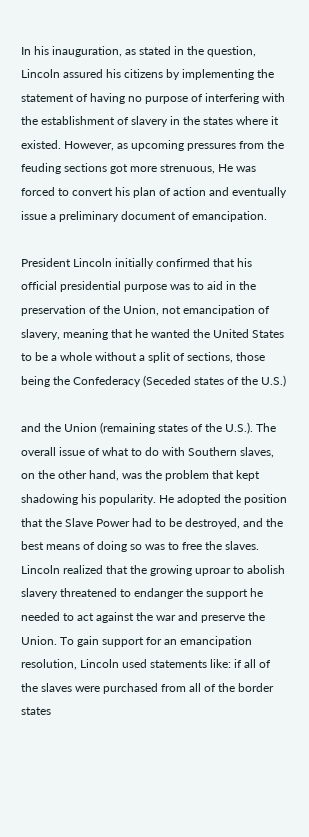In his inauguration, as stated in the question, Lincoln assured his citizens by implementing the statement of having no purpose of interfering with the establishment of slavery in the states where it existed. However, as upcoming pressures from the feuding sections got more strenuous, He was forced to convert his plan of action and eventually issue a preliminary document of emancipation.

President Lincoln initially confirmed that his official presidential purpose was to aid in the preservation of the Union, not emancipation of slavery, meaning that he wanted the United States to be a whole without a split of sections, those being the Confederacy (Seceded states of the U.S.)

and the Union (remaining states of the U.S.). The overall issue of what to do with Southern slaves, on the other hand, was the problem that kept shadowing his popularity. He adopted the position that the Slave Power had to be destroyed, and the best means of doing so was to free the slaves. Lincoln realized that the growing uproar to abolish slavery threatened to endanger the support he needed to act against the war and preserve the Union. To gain support for an emancipation resolution, Lincoln used statements like: if all of the slaves were purchased from all of the border states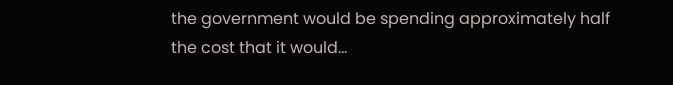the government would be spending approximately half the cost that it would...